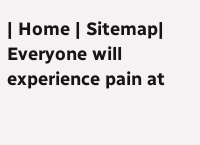| Home | Sitemap|
Everyone will experience pain at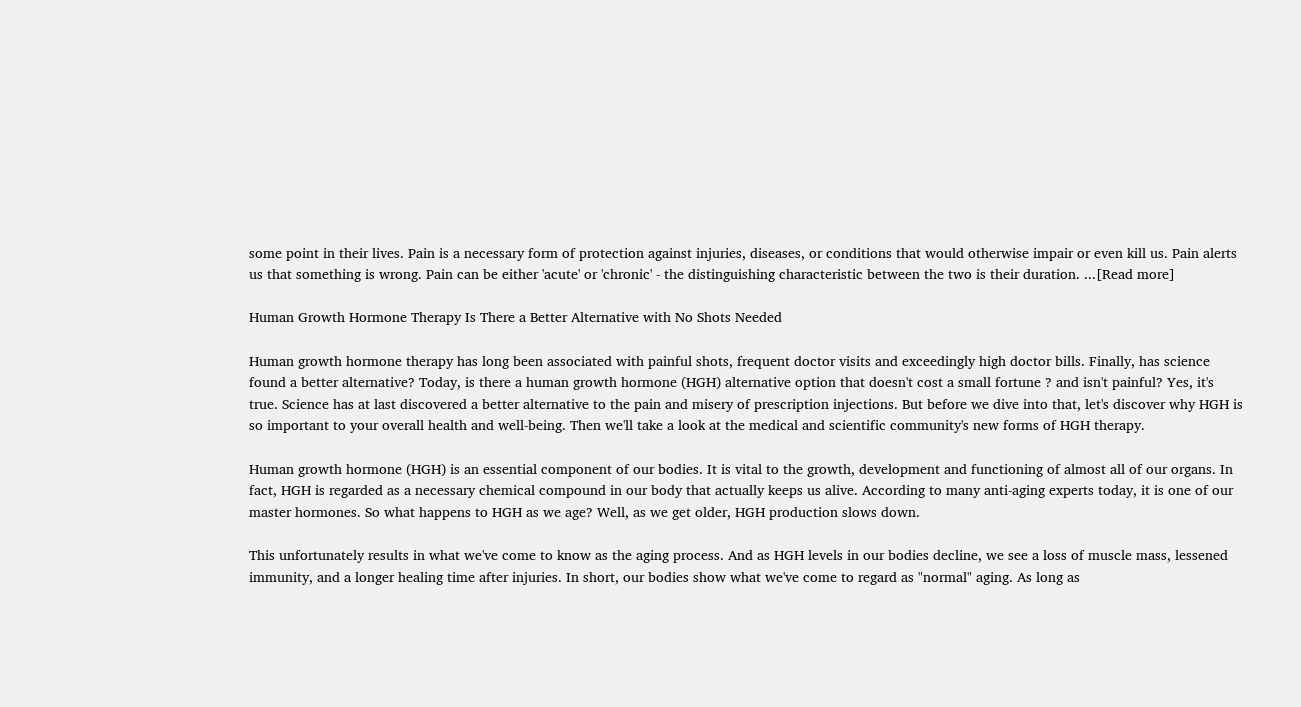some point in their lives. Pain is a necessary form of protection against injuries, diseases, or conditions that would otherwise impair or even kill us. Pain alerts us that something is wrong. Pain can be either 'acute' or 'chronic' - the distinguishing characteristic between the two is their duration. ...[Read more]

Human Growth Hormone Therapy Is There a Better Alternative with No Shots Needed

Human growth hormone therapy has long been associated with painful shots, frequent doctor visits and exceedingly high doctor bills. Finally, has science found a better alternative? Today, is there a human growth hormone (HGH) alternative option that doesn't cost a small fortune ? and isn't painful? Yes, it's true. Science has at last discovered a better alternative to the pain and misery of prescription injections. But before we dive into that, let's discover why HGH is so important to your overall health and well-being. Then we'll take a look at the medical and scientific community's new forms of HGH therapy.

Human growth hormone (HGH) is an essential component of our bodies. It is vital to the growth, development and functioning of almost all of our organs. In fact, HGH is regarded as a necessary chemical compound in our body that actually keeps us alive. According to many anti-aging experts today, it is one of our master hormones. So what happens to HGH as we age? Well, as we get older, HGH production slows down.

This unfortunately results in what we've come to know as the aging process. And as HGH levels in our bodies decline, we see a loss of muscle mass, lessened immunity, and a longer healing time after injuries. In short, our bodies show what we've come to regard as "normal" aging. As long as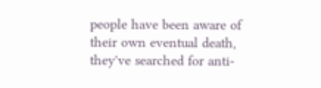people have been aware of their own eventual death, they've searched for anti-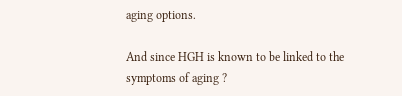aging options.

And since HGH is known to be linked to the symptoms of aging ?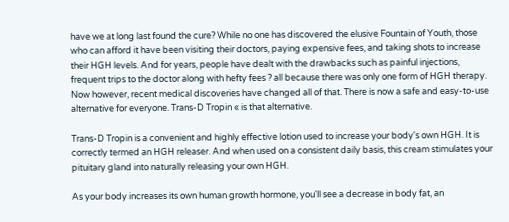have we at long last found the cure? While no one has discovered the elusive Fountain of Youth, those who can afford it have been visiting their doctors, paying expensive fees, and taking shots to increase their HGH levels. And for years, people have dealt with the drawbacks such as painful injections, frequent trips to the doctor along with hefty fees ? all because there was only one form of HGH therapy. Now however, recent medical discoveries have changed all of that. There is now a safe and easy-to-use alternative for everyone. Trans-D Tropin « is that alternative.

Trans-D Tropin is a convenient and highly effective lotion used to increase your body's own HGH. It is correctly termed an HGH releaser. And when used on a consistent daily basis, this cream stimulates your pituitary gland into naturally releasing your own HGH.

As your body increases its own human growth hormone, you'll see a decrease in body fat, an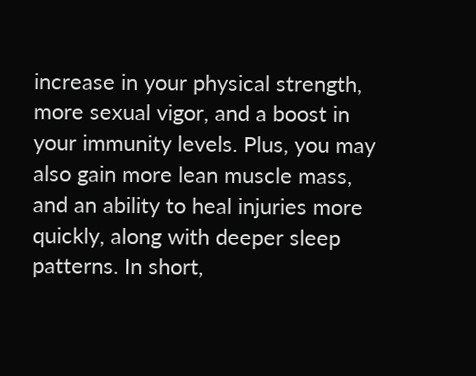increase in your physical strength, more sexual vigor, and a boost in your immunity levels. Plus, you may also gain more lean muscle mass, and an ability to heal injuries more quickly, along with deeper sleep patterns. In short,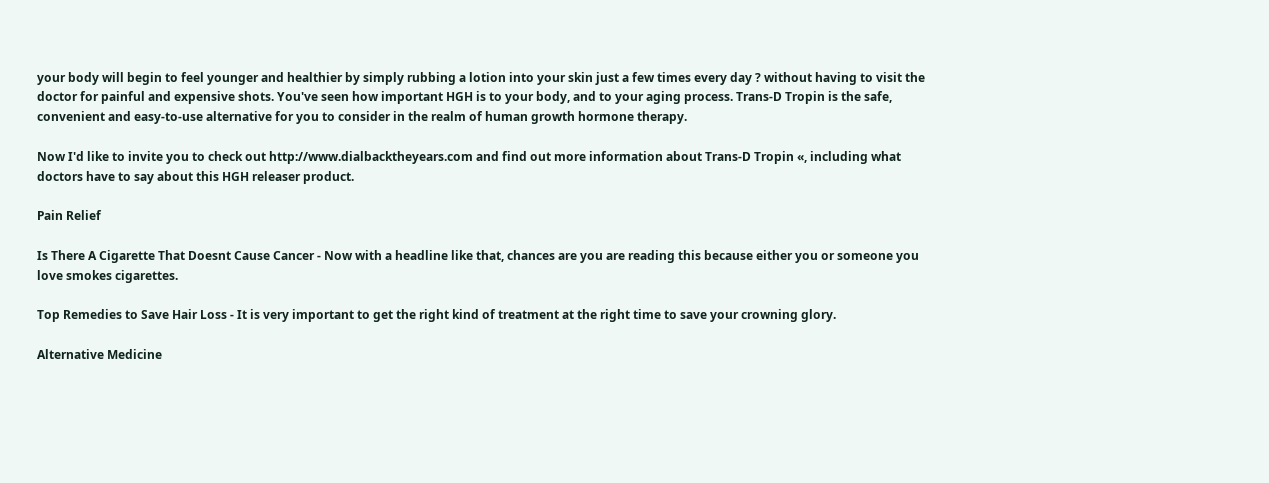your body will begin to feel younger and healthier by simply rubbing a lotion into your skin just a few times every day ? without having to visit the doctor for painful and expensive shots. You've seen how important HGH is to your body, and to your aging process. Trans-D Tropin is the safe, convenient and easy-to-use alternative for you to consider in the realm of human growth hormone therapy.

Now I'd like to invite you to check out http://www.dialbacktheyears.com and find out more information about Trans-D Tropin «, including what doctors have to say about this HGH releaser product.

Pain Relief

Is There A Cigarette That Doesnt Cause Cancer - Now with a headline like that, chances are you are reading this because either you or someone you love smokes cigarettes.

Top Remedies to Save Hair Loss - It is very important to get the right kind of treatment at the right time to save your crowning glory.

Alternative Medicine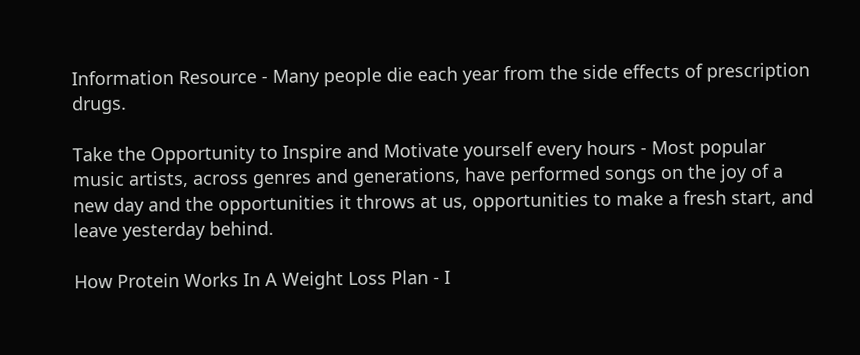Information Resource - Many people die each year from the side effects of prescription drugs.

Take the Opportunity to Inspire and Motivate yourself every hours - Most popular music artists, across genres and generations, have performed songs on the joy of a new day and the opportunities it throws at us, opportunities to make a fresh start, and leave yesterday behind.

How Protein Works In A Weight Loss Plan - I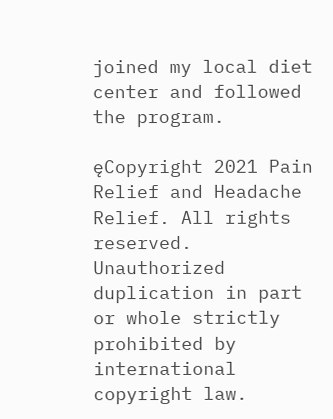joined my local diet center and followed the program.

ęCopyright 2021 Pain Relief and Headache Relief. All rights reserved.
Unauthorized duplication in part or whole strictly prohibited by international copyright law.